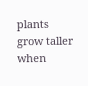plants grow taller when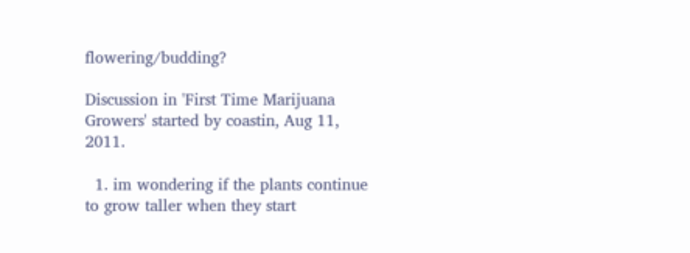flowering/budding?

Discussion in 'First Time Marijuana Growers' started by coastin, Aug 11, 2011.

  1. im wondering if the plants continue to grow taller when they start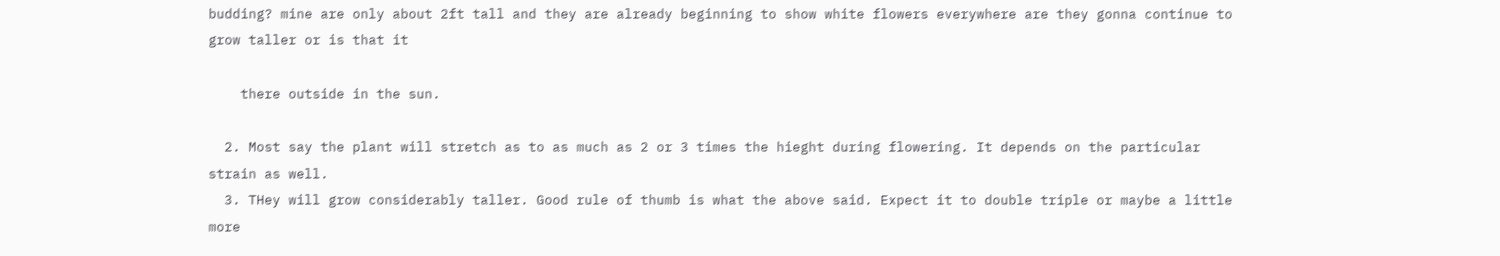budding? mine are only about 2ft tall and they are already beginning to show white flowers everywhere are they gonna continue to grow taller or is that it

    there outside in the sun.

  2. Most say the plant will stretch as to as much as 2 or 3 times the hieght during flowering. It depends on the particular strain as well.
  3. THey will grow considerably taller. Good rule of thumb is what the above said. Expect it to double triple or maybe a little more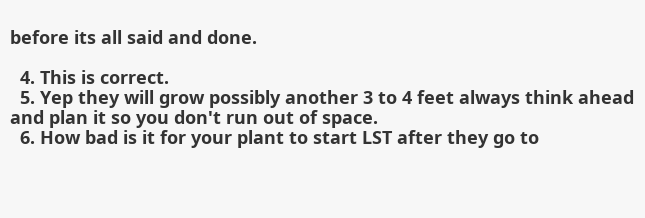before its all said and done.

  4. This is correct.
  5. Yep they will grow possibly another 3 to 4 feet always think ahead and plan it so you don't run out of space.
  6. How bad is it for your plant to start LST after they go to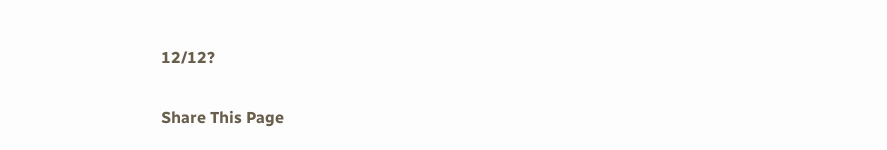12/12?

Share This Page